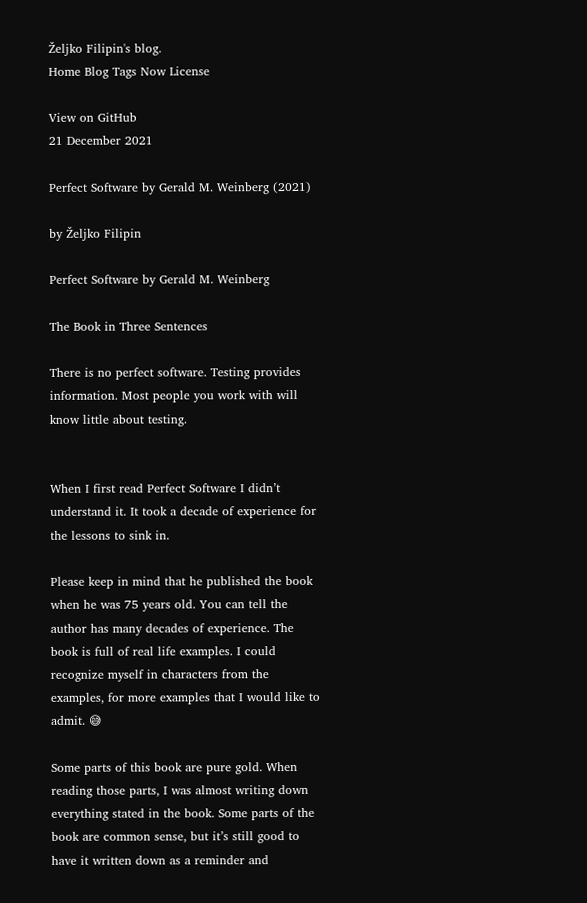Željko Filipin's blog.
Home Blog Tags Now License

View on GitHub
21 December 2021

Perfect Software by Gerald M. Weinberg (2021)

by Željko Filipin

Perfect Software by Gerald M. Weinberg

The Book in Three Sentences

There is no perfect software. Testing provides information. Most people you work with will know little about testing.


When I first read Perfect Software I didn’t understand it. It took a decade of experience for the lessons to sink in.

Please keep in mind that he published the book when he was 75 years old. You can tell the author has many decades of experience. The book is full of real life examples. I could recognize myself in characters from the examples, for more examples that I would like to admit. 😅

Some parts of this book are pure gold. When reading those parts, I was almost writing down everything stated in the book. Some parts of the book are common sense, but it’s still good to have it written down as a reminder and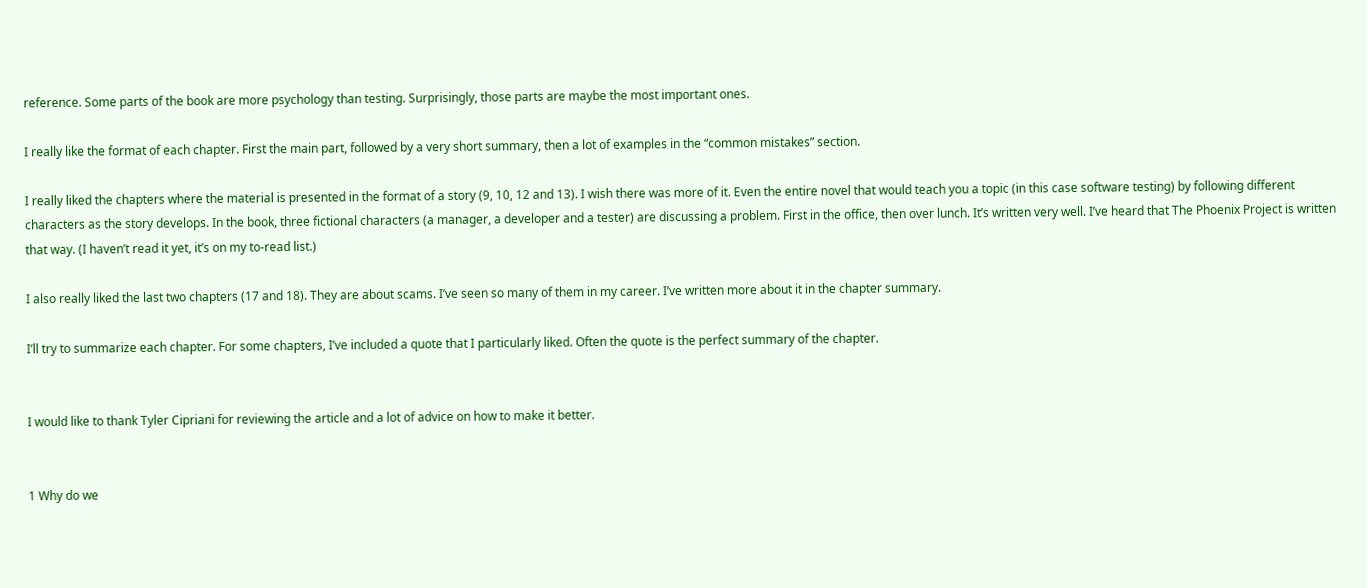reference. Some parts of the book are more psychology than testing. Surprisingly, those parts are maybe the most important ones.

I really like the format of each chapter. First the main part, followed by a very short summary, then a lot of examples in the “common mistakes” section.

I really liked the chapters where the material is presented in the format of a story (9, 10, 12 and 13). I wish there was more of it. Even the entire novel that would teach you a topic (in this case software testing) by following different characters as the story develops. In the book, three fictional characters (a manager, a developer and a tester) are discussing a problem. First in the office, then over lunch. It’s written very well. I’ve heard that The Phoenix Project is written that way. (I haven’t read it yet, it’s on my to-read list.)

I also really liked the last two chapters (17 and 18). They are about scams. I’ve seen so many of them in my career. I’ve written more about it in the chapter summary.

I’ll try to summarize each chapter. For some chapters, I’ve included a quote that I particularly liked. Often the quote is the perfect summary of the chapter.


I would like to thank Tyler Cipriani for reviewing the article and a lot of advice on how to make it better.


1 Why do we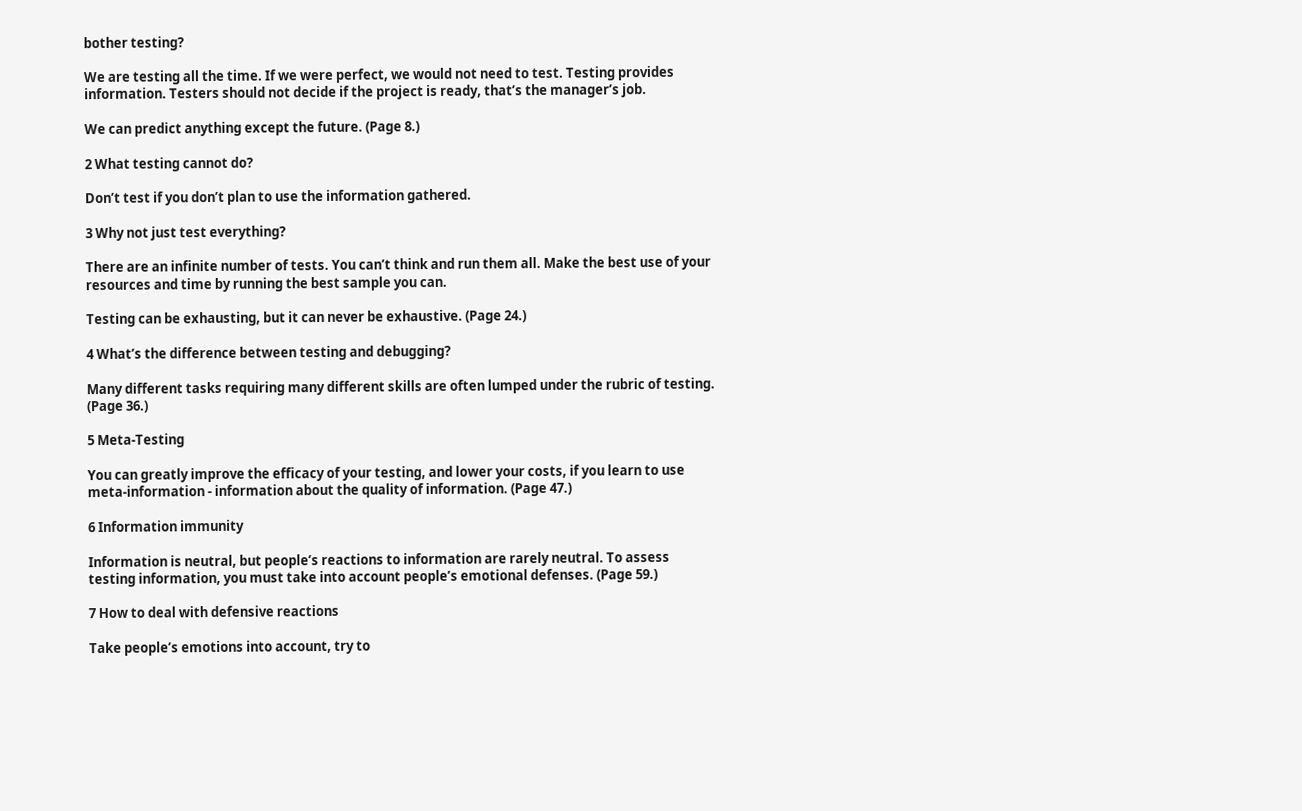bother testing?

We are testing all the time. If we were perfect, we would not need to test. Testing provides information. Testers should not decide if the project is ready, that’s the manager’s job.

We can predict anything except the future. (Page 8.)

2 What testing cannot do?

Don’t test if you don’t plan to use the information gathered.

3 Why not just test everything?

There are an infinite number of tests. You can’t think and run them all. Make the best use of your resources and time by running the best sample you can.

Testing can be exhausting, but it can never be exhaustive. (Page 24.)

4 What’s the difference between testing and debugging?

Many different tasks requiring many different skills are often lumped under the rubric of testing. (Page 36.)

5 Meta-Testing

You can greatly improve the efficacy of your testing, and lower your costs, if you learn to use meta-information - information about the quality of information. (Page 47.)

6 Information immunity

Information is neutral, but people’s reactions to information are rarely neutral. To assess testing information, you must take into account people’s emotional defenses. (Page 59.)

7 How to deal with defensive reactions

Take people’s emotions into account, try to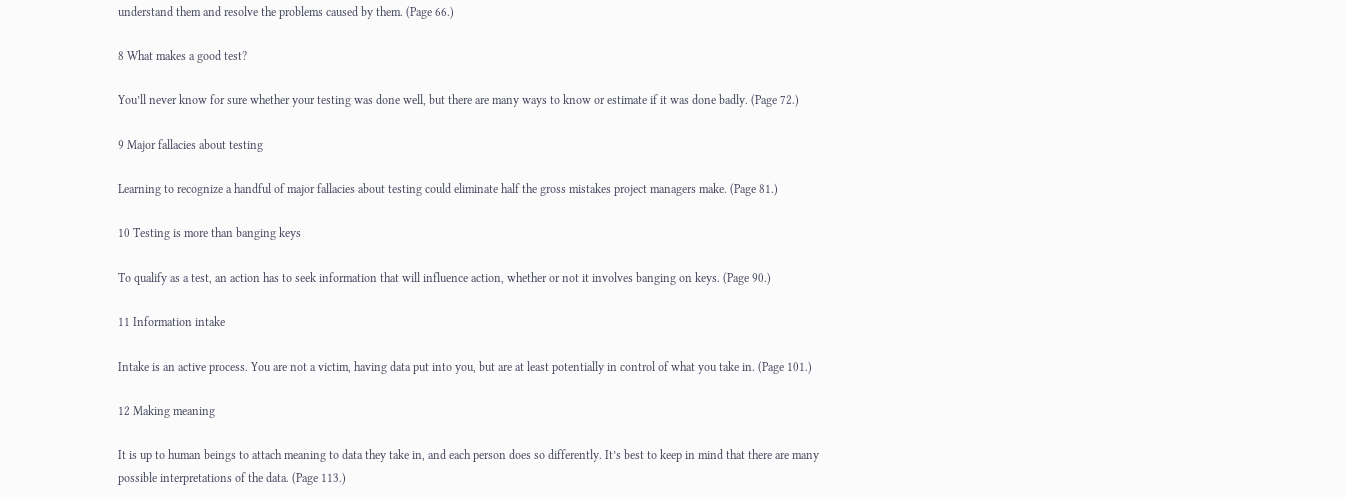understand them and resolve the problems caused by them. (Page 66.)

8 What makes a good test?

You’ll never know for sure whether your testing was done well, but there are many ways to know or estimate if it was done badly. (Page 72.)

9 Major fallacies about testing

Learning to recognize a handful of major fallacies about testing could eliminate half the gross mistakes project managers make. (Page 81.)

10 Testing is more than banging keys

To qualify as a test, an action has to seek information that will influence action, whether or not it involves banging on keys. (Page 90.)

11 Information intake

Intake is an active process. You are not a victim, having data put into you, but are at least potentially in control of what you take in. (Page 101.)

12 Making meaning

It is up to human beings to attach meaning to data they take in, and each person does so differently. It’s best to keep in mind that there are many possible interpretations of the data. (Page 113.)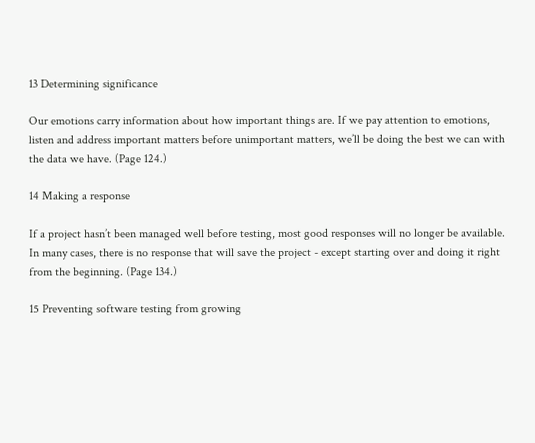13 Determining significance

Our emotions carry information about how important things are. If we pay attention to emotions, listen and address important matters before unimportant matters, we’ll be doing the best we can with the data we have. (Page 124.)

14 Making a response

If a project hasn’t been managed well before testing, most good responses will no longer be available. In many cases, there is no response that will save the project - except starting over and doing it right from the beginning. (Page 134.)

15 Preventing software testing from growing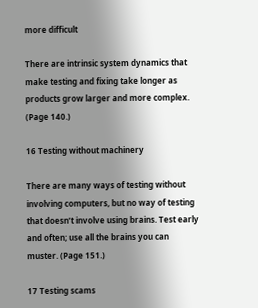more difficult

There are intrinsic system dynamics that make testing and fixing take longer as products grow larger and more complex. (Page 140.)

16 Testing without machinery

There are many ways of testing without involving computers, but no way of testing that doesn’t involve using brains. Test early and often; use all the brains you can muster. (Page 151.)

17 Testing scams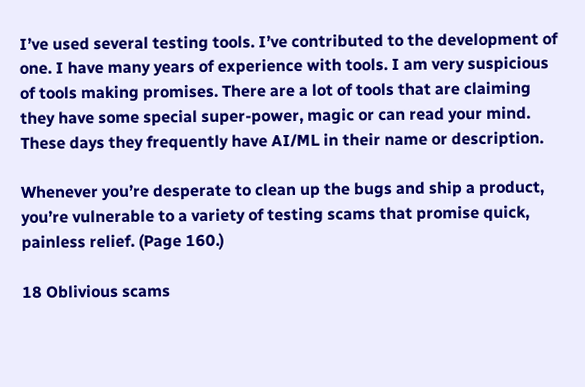I’ve used several testing tools. I’ve contributed to the development of one. I have many years of experience with tools. I am very suspicious of tools making promises. There are a lot of tools that are claiming they have some special super-power, magic or can read your mind. These days they frequently have AI/ML in their name or description.

Whenever you’re desperate to clean up the bugs and ship a product, you’re vulnerable to a variety of testing scams that promise quick, painless relief. (Page 160.)

18 Oblivious scams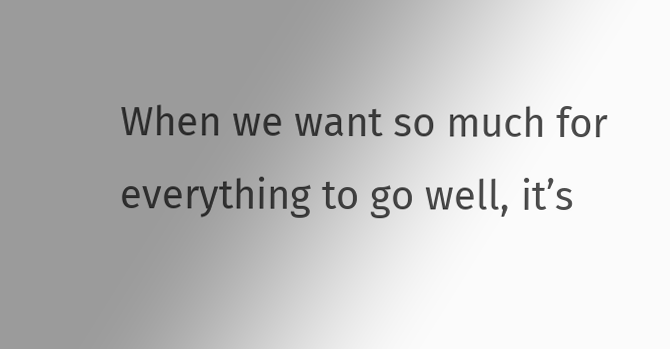When we want so much for everything to go well, it’s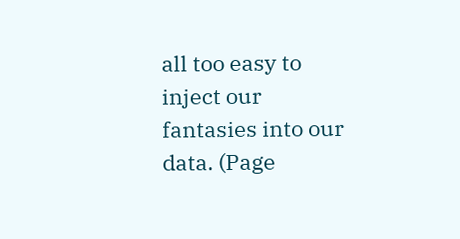all too easy to inject our fantasies into our data. (Page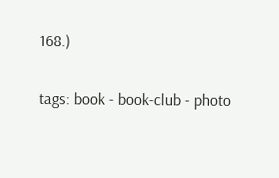168.)

tags: book - book-club - photo